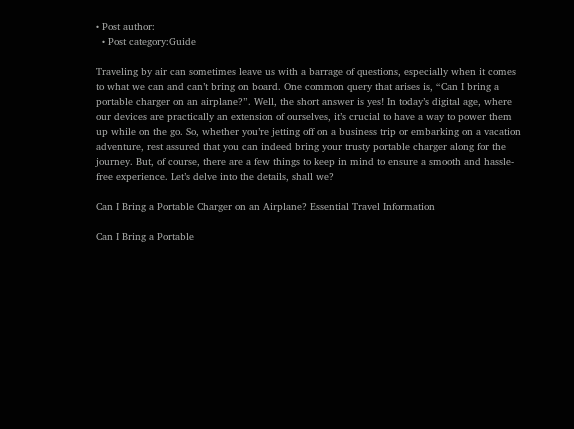• Post author:
  • Post category:Guide

Traveling by air can sometimes leave us with a barrage of questions, especially when it comes to what we can and can’t bring on board. One common query that arises is, “Can I bring a portable charger on an airplane?”. Well, the short answer is yes! In today’s digital age, where our devices are practically an extension of ourselves, it’s crucial to have a way to power them up while on the go. So, whether you’re jetting off on a business trip or embarking on a vacation adventure, rest assured that you can indeed bring your trusty portable charger along for the journey. But, of course, there are a few things to keep in mind to ensure a smooth and hassle-free experience. Let’s delve into the details, shall we?

Can I Bring a Portable Charger on an Airplane? Essential Travel Information

Can I Bring a Portable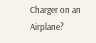Charger on an Airplane?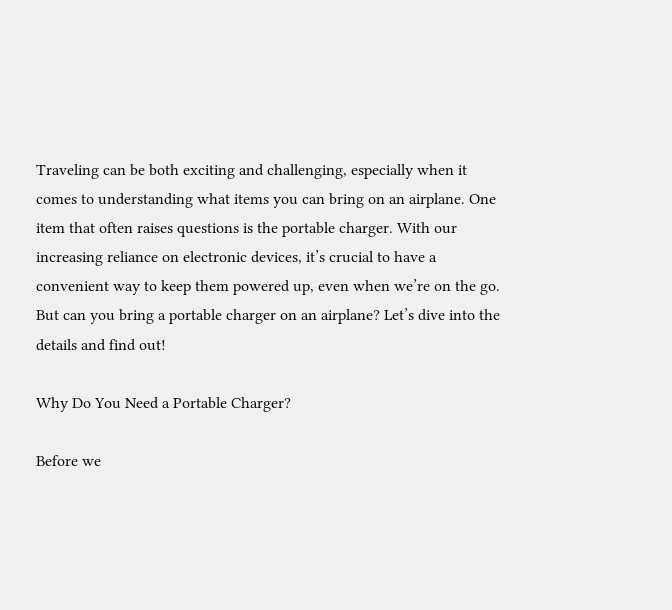Traveling can be both exciting and challenging, especially when it comes to understanding what items you can bring on an airplane. One item that often raises questions is the portable charger. With our increasing reliance on electronic devices, it’s crucial to have a convenient way to keep them powered up, even when we’re on the go. But can you bring a portable charger on an airplane? Let’s dive into the details and find out!

Why Do You Need a Portable Charger?

Before we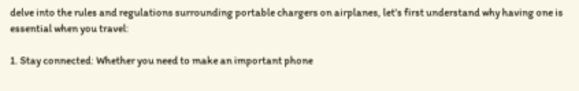delve into the rules and regulations surrounding portable chargers on airplanes, let’s first understand why having one is essential when you travel:

1. Stay connected: Whether you need to make an important phone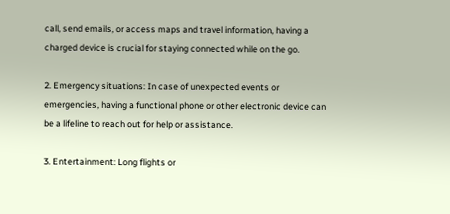call, send emails, or access maps and travel information, having a charged device is crucial for staying connected while on the go.

2. Emergency situations: In case of unexpected events or emergencies, having a functional phone or other electronic device can be a lifeline to reach out for help or assistance.

3. Entertainment: Long flights or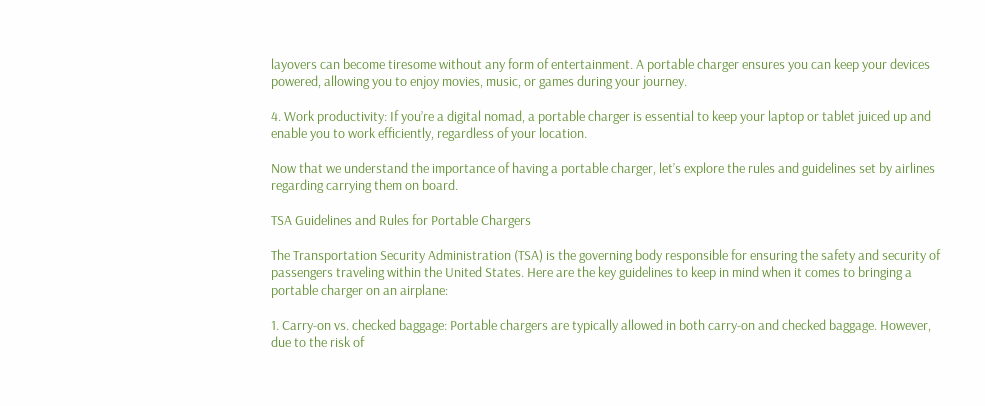layovers can become tiresome without any form of entertainment. A portable charger ensures you can keep your devices powered, allowing you to enjoy movies, music, or games during your journey.

4. Work productivity: If you’re a digital nomad, a portable charger is essential to keep your laptop or tablet juiced up and enable you to work efficiently, regardless of your location.

Now that we understand the importance of having a portable charger, let’s explore the rules and guidelines set by airlines regarding carrying them on board.

TSA Guidelines and Rules for Portable Chargers

The Transportation Security Administration (TSA) is the governing body responsible for ensuring the safety and security of passengers traveling within the United States. Here are the key guidelines to keep in mind when it comes to bringing a portable charger on an airplane:

1. Carry-on vs. checked baggage: Portable chargers are typically allowed in both carry-on and checked baggage. However, due to the risk of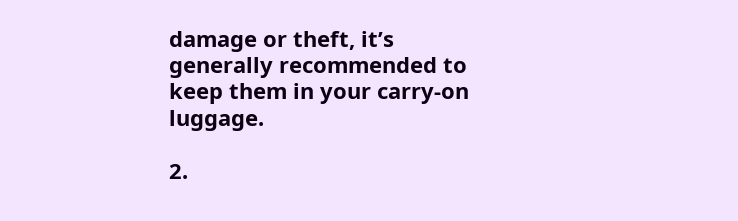damage or theft, it’s generally recommended to keep them in your carry-on luggage.

2.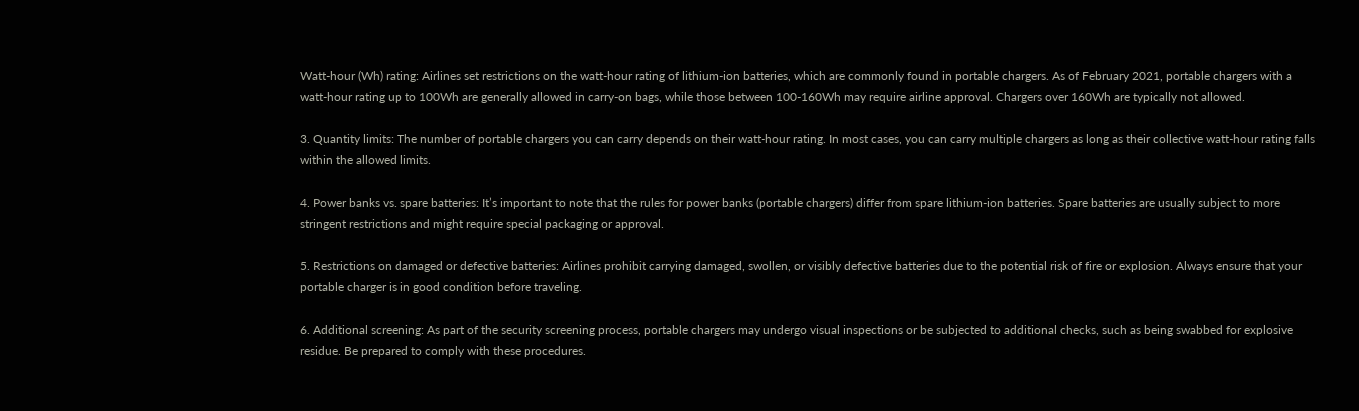Watt-hour (Wh) rating: Airlines set restrictions on the watt-hour rating of lithium-ion batteries, which are commonly found in portable chargers. As of February 2021, portable chargers with a watt-hour rating up to 100Wh are generally allowed in carry-on bags, while those between 100-160Wh may require airline approval. Chargers over 160Wh are typically not allowed.

3. Quantity limits: The number of portable chargers you can carry depends on their watt-hour rating. In most cases, you can carry multiple chargers as long as their collective watt-hour rating falls within the allowed limits.

4. Power banks vs. spare batteries: It’s important to note that the rules for power banks (portable chargers) differ from spare lithium-ion batteries. Spare batteries are usually subject to more stringent restrictions and might require special packaging or approval.

5. Restrictions on damaged or defective batteries: Airlines prohibit carrying damaged, swollen, or visibly defective batteries due to the potential risk of fire or explosion. Always ensure that your portable charger is in good condition before traveling.

6. Additional screening: As part of the security screening process, portable chargers may undergo visual inspections or be subjected to additional checks, such as being swabbed for explosive residue. Be prepared to comply with these procedures.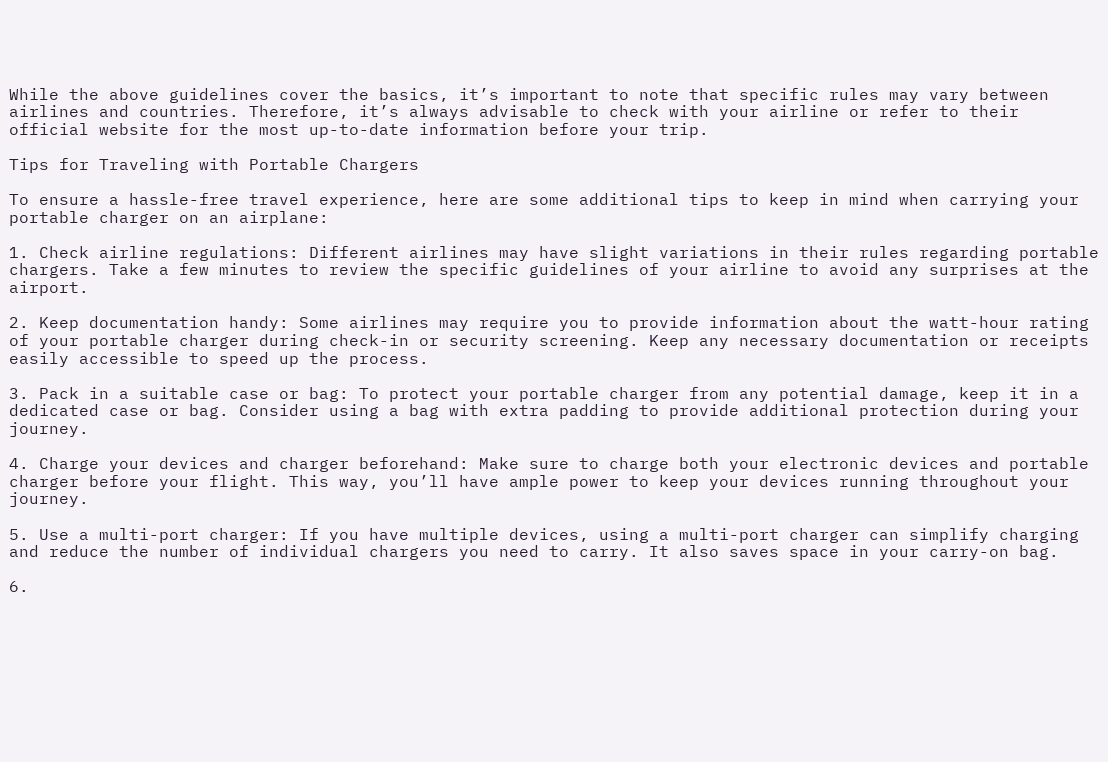While the above guidelines cover the basics, it’s important to note that specific rules may vary between airlines and countries. Therefore, it’s always advisable to check with your airline or refer to their official website for the most up-to-date information before your trip.

Tips for Traveling with Portable Chargers

To ensure a hassle-free travel experience, here are some additional tips to keep in mind when carrying your portable charger on an airplane:

1. Check airline regulations: Different airlines may have slight variations in their rules regarding portable chargers. Take a few minutes to review the specific guidelines of your airline to avoid any surprises at the airport.

2. Keep documentation handy: Some airlines may require you to provide information about the watt-hour rating of your portable charger during check-in or security screening. Keep any necessary documentation or receipts easily accessible to speed up the process.

3. Pack in a suitable case or bag: To protect your portable charger from any potential damage, keep it in a dedicated case or bag. Consider using a bag with extra padding to provide additional protection during your journey.

4. Charge your devices and charger beforehand: Make sure to charge both your electronic devices and portable charger before your flight. This way, you’ll have ample power to keep your devices running throughout your journey.

5. Use a multi-port charger: If you have multiple devices, using a multi-port charger can simplify charging and reduce the number of individual chargers you need to carry. It also saves space in your carry-on bag.

6.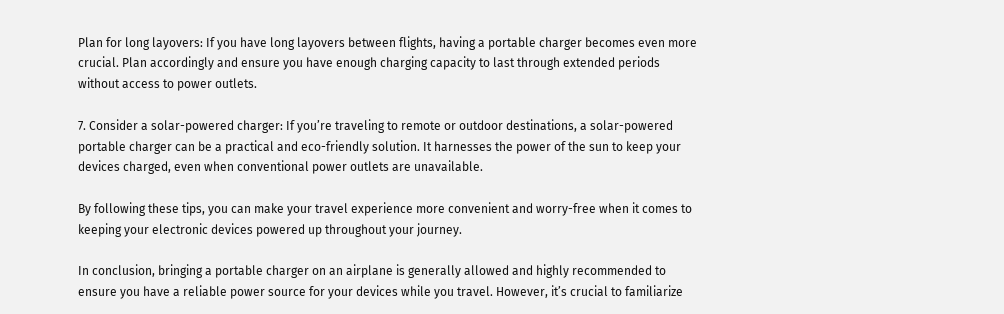Plan for long layovers: If you have long layovers between flights, having a portable charger becomes even more crucial. Plan accordingly and ensure you have enough charging capacity to last through extended periods without access to power outlets.

7. Consider a solar-powered charger: If you’re traveling to remote or outdoor destinations, a solar-powered portable charger can be a practical and eco-friendly solution. It harnesses the power of the sun to keep your devices charged, even when conventional power outlets are unavailable.

By following these tips, you can make your travel experience more convenient and worry-free when it comes to keeping your electronic devices powered up throughout your journey.

In conclusion, bringing a portable charger on an airplane is generally allowed and highly recommended to ensure you have a reliable power source for your devices while you travel. However, it’s crucial to familiarize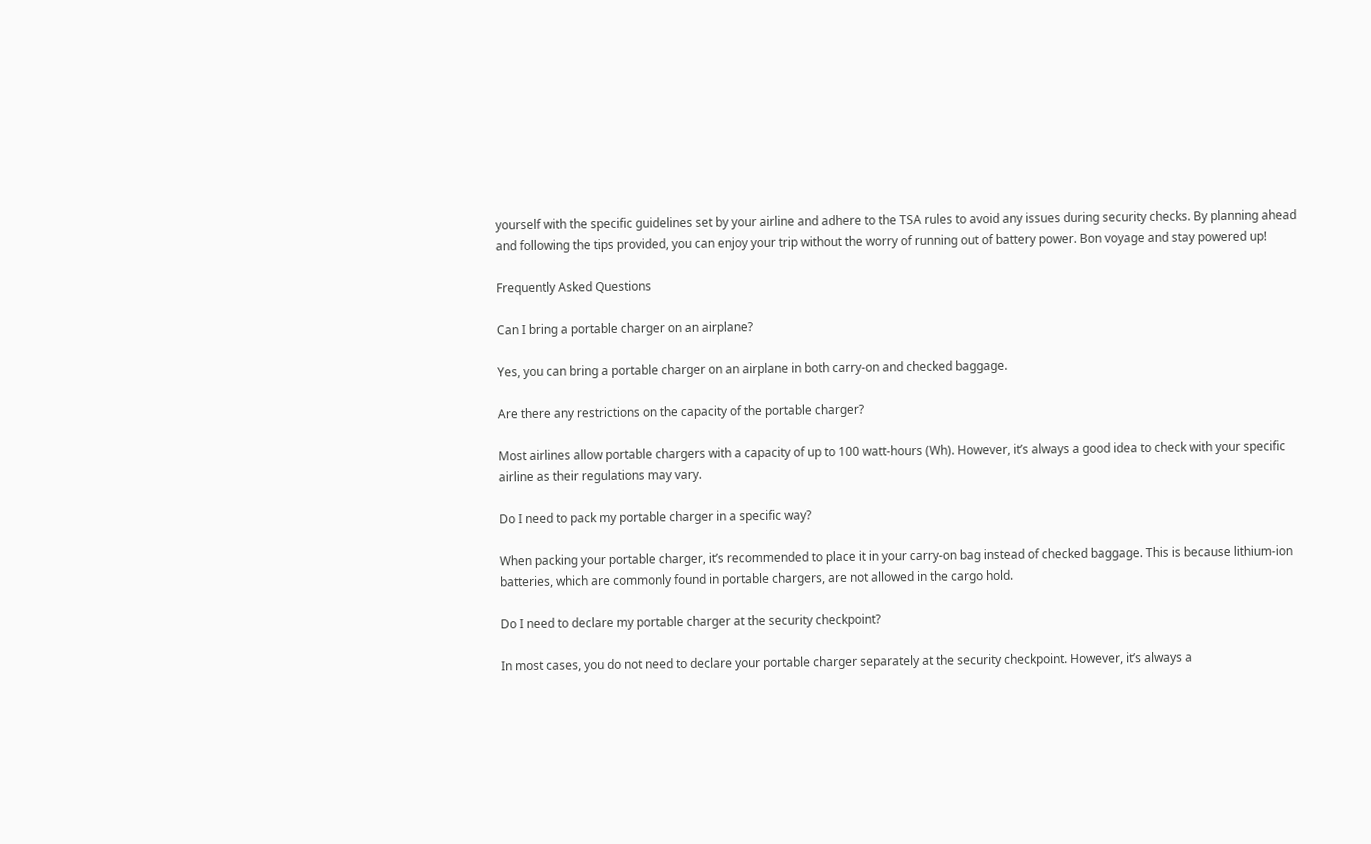yourself with the specific guidelines set by your airline and adhere to the TSA rules to avoid any issues during security checks. By planning ahead and following the tips provided, you can enjoy your trip without the worry of running out of battery power. Bon voyage and stay powered up!

Frequently Asked Questions

Can I bring a portable charger on an airplane?

Yes, you can bring a portable charger on an airplane in both carry-on and checked baggage.

Are there any restrictions on the capacity of the portable charger?

Most airlines allow portable chargers with a capacity of up to 100 watt-hours (Wh). However, it’s always a good idea to check with your specific airline as their regulations may vary.

Do I need to pack my portable charger in a specific way?

When packing your portable charger, it’s recommended to place it in your carry-on bag instead of checked baggage. This is because lithium-ion batteries, which are commonly found in portable chargers, are not allowed in the cargo hold.

Do I need to declare my portable charger at the security checkpoint?

In most cases, you do not need to declare your portable charger separately at the security checkpoint. However, it’s always a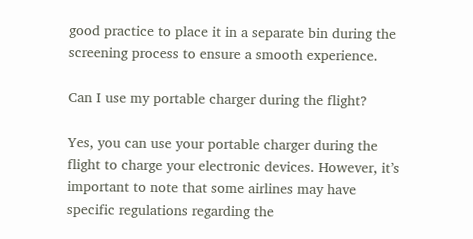good practice to place it in a separate bin during the screening process to ensure a smooth experience.

Can I use my portable charger during the flight?

Yes, you can use your portable charger during the flight to charge your electronic devices. However, it’s important to note that some airlines may have specific regulations regarding the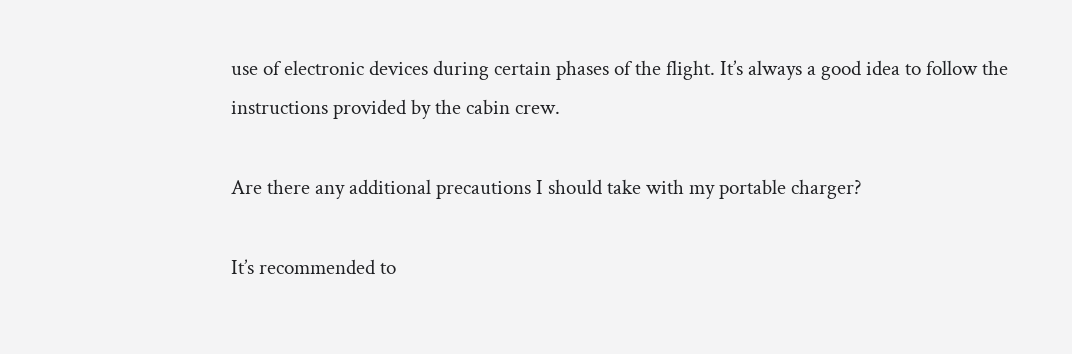use of electronic devices during certain phases of the flight. It’s always a good idea to follow the instructions provided by the cabin crew.

Are there any additional precautions I should take with my portable charger?

It’s recommended to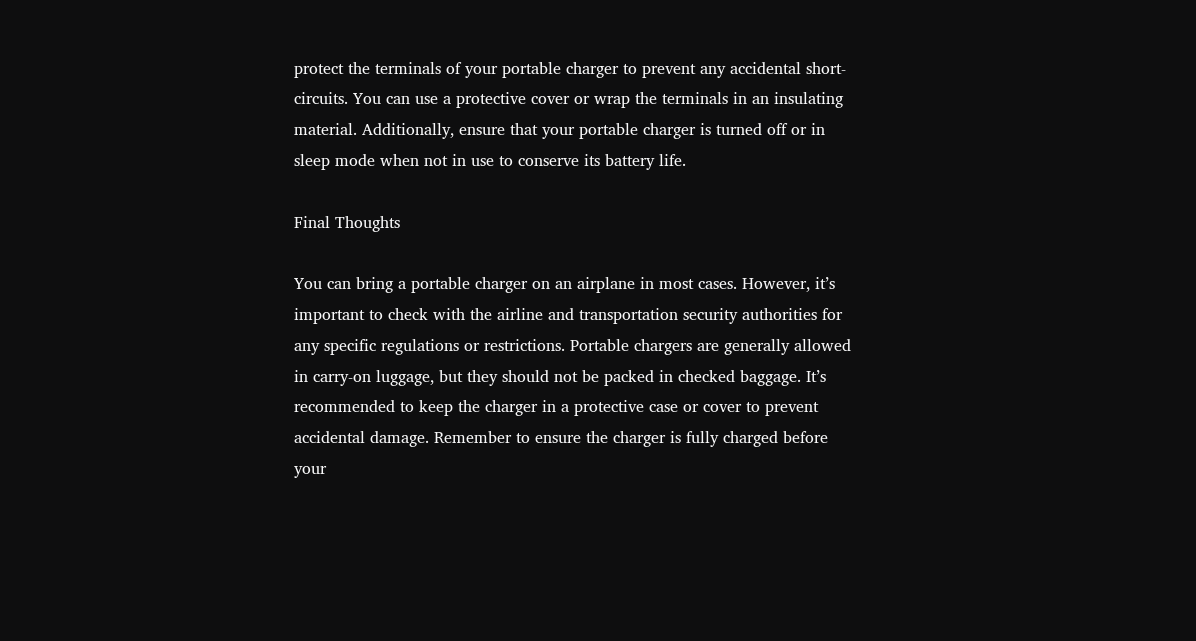protect the terminals of your portable charger to prevent any accidental short-circuits. You can use a protective cover or wrap the terminals in an insulating material. Additionally, ensure that your portable charger is turned off or in sleep mode when not in use to conserve its battery life.

Final Thoughts

You can bring a portable charger on an airplane in most cases. However, it’s important to check with the airline and transportation security authorities for any specific regulations or restrictions. Portable chargers are generally allowed in carry-on luggage, but they should not be packed in checked baggage. It’s recommended to keep the charger in a protective case or cover to prevent accidental damage. Remember to ensure the charger is fully charged before your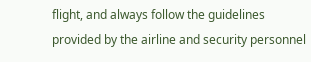flight, and always follow the guidelines provided by the airline and security personnel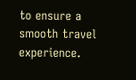to ensure a smooth travel experience.